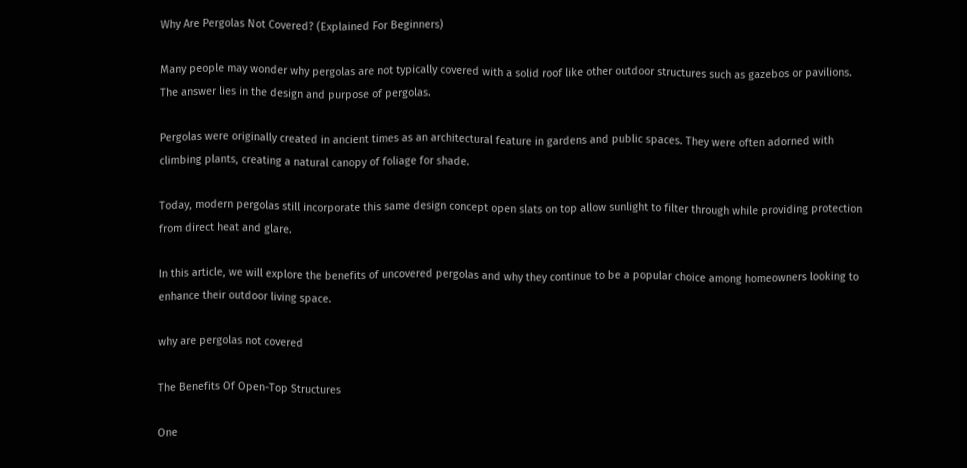Why Are Pergolas Not Covered? (Explained For Beginners)

Many people may wonder why pergolas are not typically covered with a solid roof like other outdoor structures such as gazebos or pavilions. The answer lies in the design and purpose of pergolas.

Pergolas were originally created in ancient times as an architectural feature in gardens and public spaces. They were often adorned with climbing plants, creating a natural canopy of foliage for shade.

Today, modern pergolas still incorporate this same design concept open slats on top allow sunlight to filter through while providing protection from direct heat and glare.

In this article, we will explore the benefits of uncovered pergolas and why they continue to be a popular choice among homeowners looking to enhance their outdoor living space.

why are pergolas not covered

The Benefits Of Open-Top Structures

One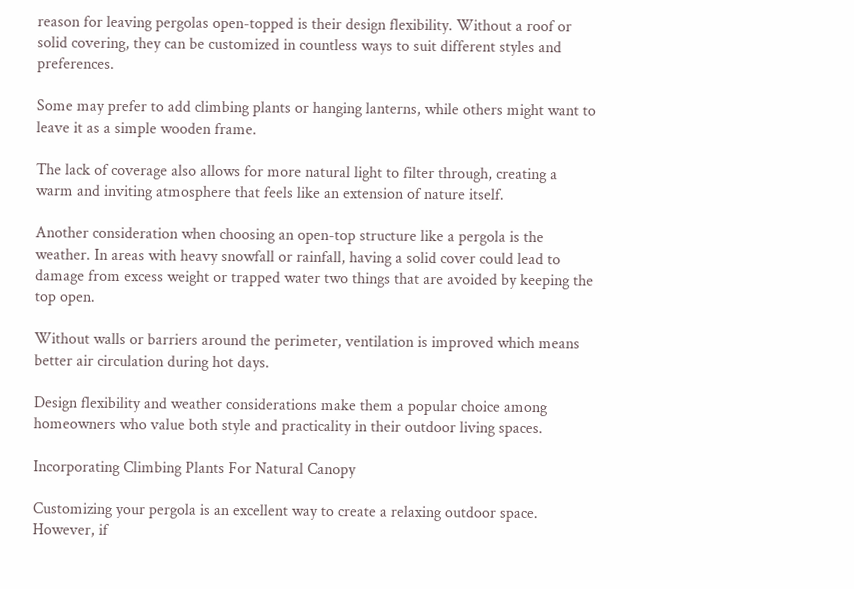reason for leaving pergolas open-topped is their design flexibility. Without a roof or solid covering, they can be customized in countless ways to suit different styles and preferences.

Some may prefer to add climbing plants or hanging lanterns, while others might want to leave it as a simple wooden frame.

The lack of coverage also allows for more natural light to filter through, creating a warm and inviting atmosphere that feels like an extension of nature itself.

Another consideration when choosing an open-top structure like a pergola is the weather. In areas with heavy snowfall or rainfall, having a solid cover could lead to damage from excess weight or trapped water two things that are avoided by keeping the top open.

Without walls or barriers around the perimeter, ventilation is improved which means better air circulation during hot days.

Design flexibility and weather considerations make them a popular choice among homeowners who value both style and practicality in their outdoor living spaces.

Incorporating Climbing Plants For Natural Canopy

Customizing your pergola is an excellent way to create a relaxing outdoor space. However, if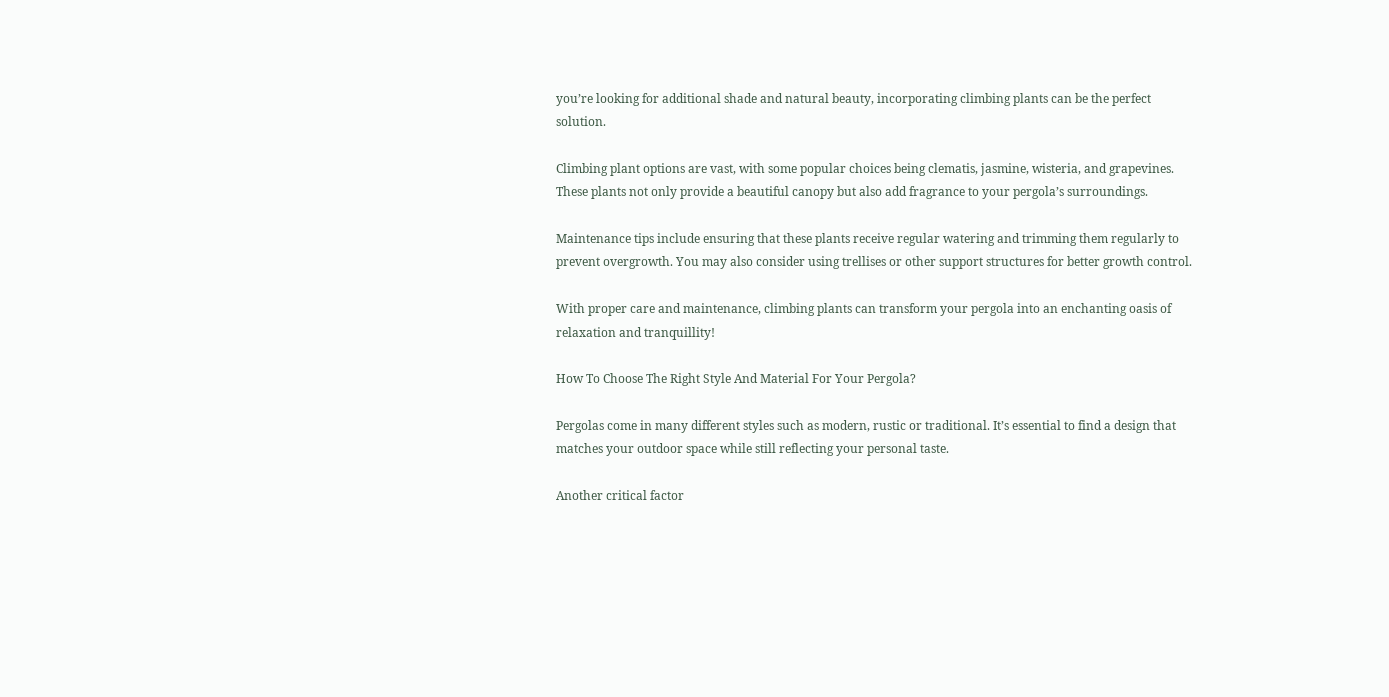you’re looking for additional shade and natural beauty, incorporating climbing plants can be the perfect solution.

Climbing plant options are vast, with some popular choices being clematis, jasmine, wisteria, and grapevines. These plants not only provide a beautiful canopy but also add fragrance to your pergola’s surroundings.

Maintenance tips include ensuring that these plants receive regular watering and trimming them regularly to prevent overgrowth. You may also consider using trellises or other support structures for better growth control.

With proper care and maintenance, climbing plants can transform your pergola into an enchanting oasis of relaxation and tranquillity!

How To Choose The Right Style And Material For Your Pergola?

Pergolas come in many different styles such as modern, rustic or traditional. It’s essential to find a design that matches your outdoor space while still reflecting your personal taste.

Another critical factor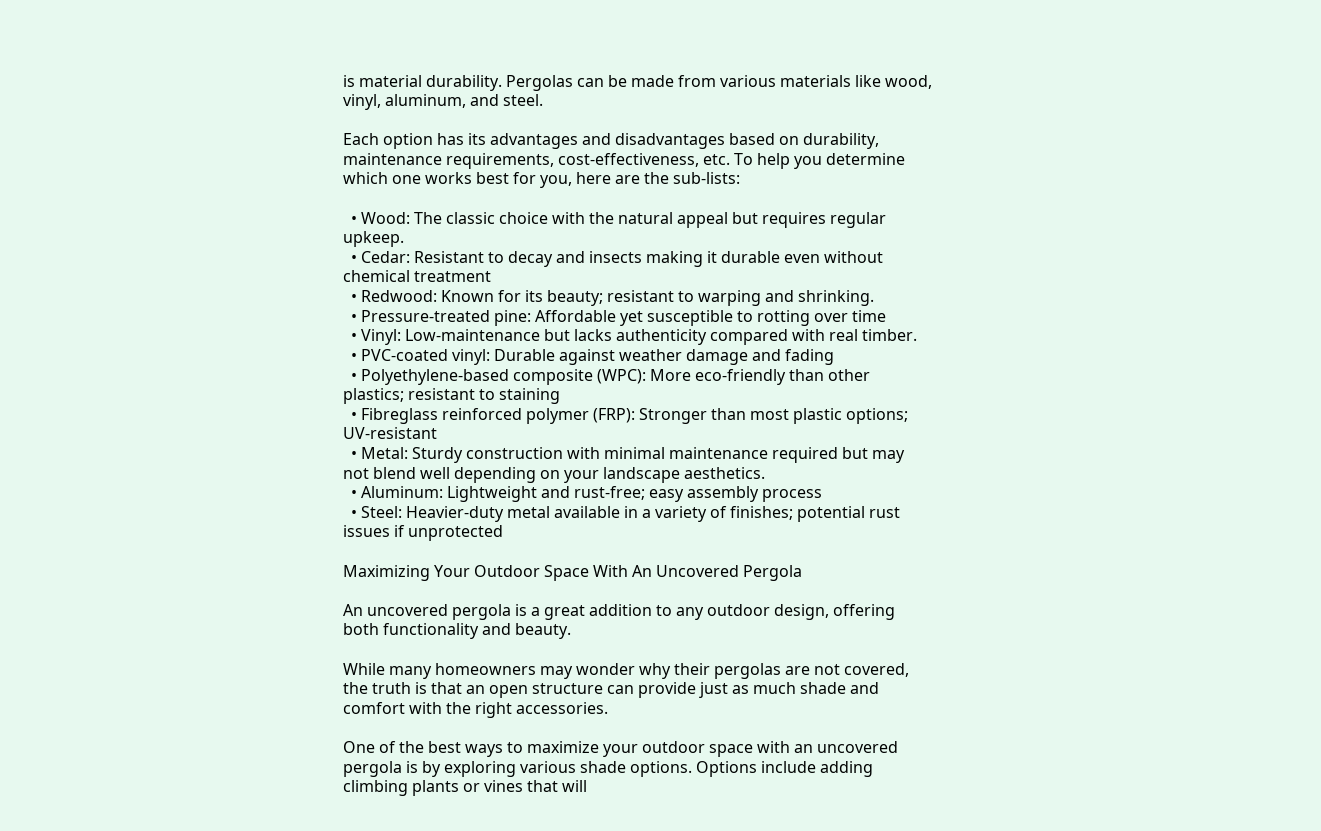is material durability. Pergolas can be made from various materials like wood, vinyl, aluminum, and steel.

Each option has its advantages and disadvantages based on durability, maintenance requirements, cost-effectiveness, etc. To help you determine which one works best for you, here are the sub-lists:

  • Wood: The classic choice with the natural appeal but requires regular upkeep.
  • Cedar: Resistant to decay and insects making it durable even without chemical treatment
  • Redwood: Known for its beauty; resistant to warping and shrinking.
  • Pressure-treated pine: Affordable yet susceptible to rotting over time
  • Vinyl: Low-maintenance but lacks authenticity compared with real timber.
  • PVC-coated vinyl: Durable against weather damage and fading
  • Polyethylene-based composite (WPC): More eco-friendly than other plastics; resistant to staining
  • Fibreglass reinforced polymer (FRP): Stronger than most plastic options; UV-resistant
  • Metal: Sturdy construction with minimal maintenance required but may not blend well depending on your landscape aesthetics.
  • Aluminum: Lightweight and rust-free; easy assembly process
  • Steel: Heavier-duty metal available in a variety of finishes; potential rust issues if unprotected

Maximizing Your Outdoor Space With An Uncovered Pergola

An uncovered pergola is a great addition to any outdoor design, offering both functionality and beauty.

While many homeowners may wonder why their pergolas are not covered, the truth is that an open structure can provide just as much shade and comfort with the right accessories.

One of the best ways to maximize your outdoor space with an uncovered pergola is by exploring various shade options. Options include adding climbing plants or vines that will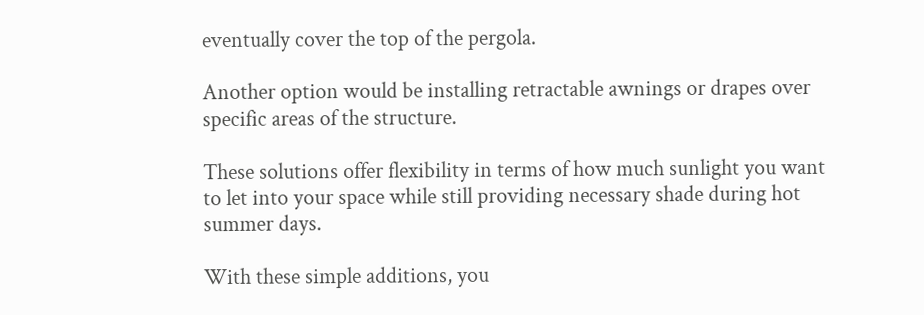eventually cover the top of the pergola.

Another option would be installing retractable awnings or drapes over specific areas of the structure.

These solutions offer flexibility in terms of how much sunlight you want to let into your space while still providing necessary shade during hot summer days.

With these simple additions, you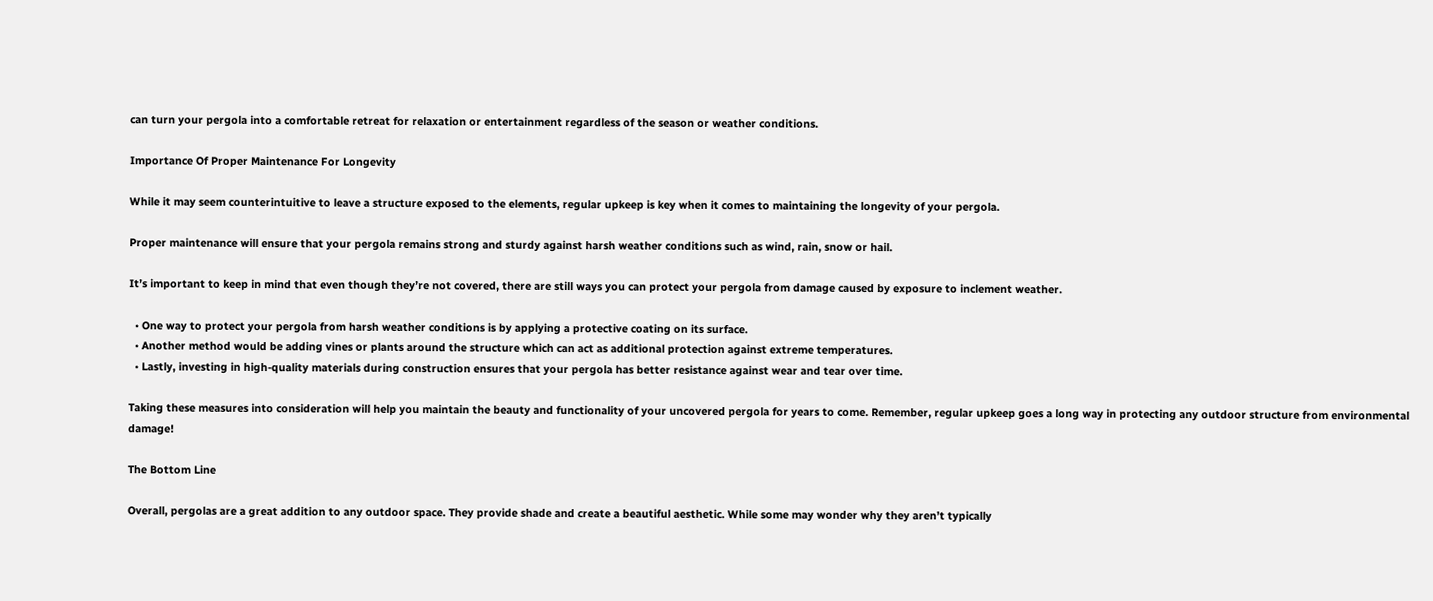can turn your pergola into a comfortable retreat for relaxation or entertainment regardless of the season or weather conditions.

Importance Of Proper Maintenance For Longevity

While it may seem counterintuitive to leave a structure exposed to the elements, regular upkeep is key when it comes to maintaining the longevity of your pergola.

Proper maintenance will ensure that your pergola remains strong and sturdy against harsh weather conditions such as wind, rain, snow or hail.

It’s important to keep in mind that even though they’re not covered, there are still ways you can protect your pergola from damage caused by exposure to inclement weather.

  • One way to protect your pergola from harsh weather conditions is by applying a protective coating on its surface.
  • Another method would be adding vines or plants around the structure which can act as additional protection against extreme temperatures.
  • Lastly, investing in high-quality materials during construction ensures that your pergola has better resistance against wear and tear over time.

Taking these measures into consideration will help you maintain the beauty and functionality of your uncovered pergola for years to come. Remember, regular upkeep goes a long way in protecting any outdoor structure from environmental damage!

The Bottom Line

Overall, pergolas are a great addition to any outdoor space. They provide shade and create a beautiful aesthetic. While some may wonder why they aren’t typically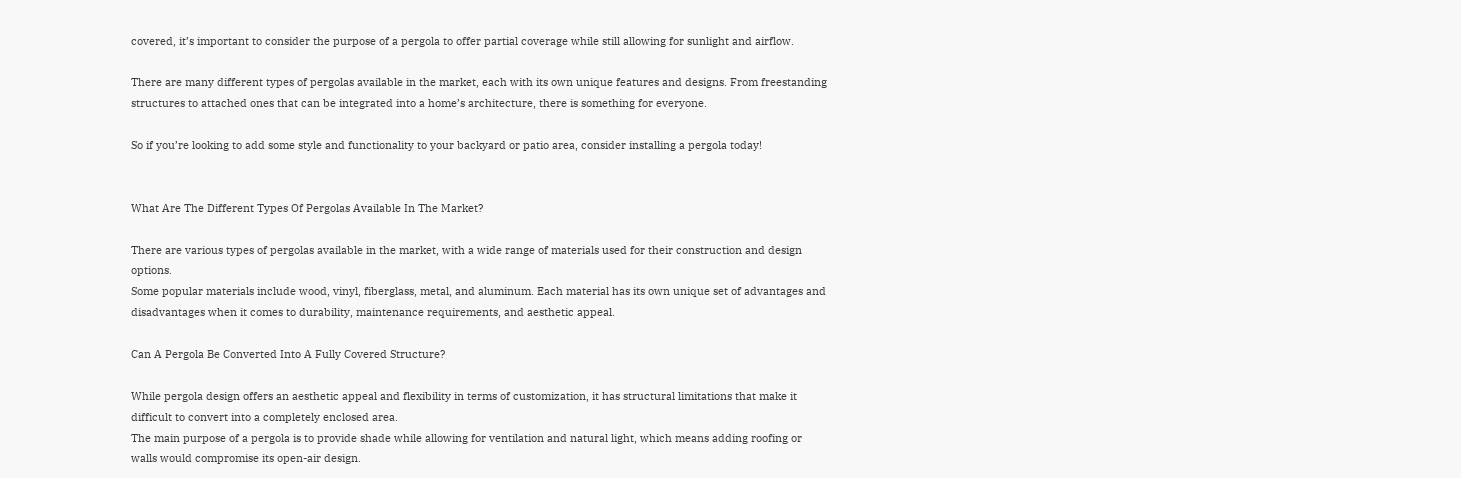covered, it’s important to consider the purpose of a pergola to offer partial coverage while still allowing for sunlight and airflow.

There are many different types of pergolas available in the market, each with its own unique features and designs. From freestanding structures to attached ones that can be integrated into a home’s architecture, there is something for everyone.

So if you’re looking to add some style and functionality to your backyard or patio area, consider installing a pergola today!


What Are The Different Types Of Pergolas Available In The Market?

There are various types of pergolas available in the market, with a wide range of materials used for their construction and design options.
Some popular materials include wood, vinyl, fiberglass, metal, and aluminum. Each material has its own unique set of advantages and disadvantages when it comes to durability, maintenance requirements, and aesthetic appeal.

Can A Pergola Be Converted Into A Fully Covered Structure?

While pergola design offers an aesthetic appeal and flexibility in terms of customization, it has structural limitations that make it difficult to convert into a completely enclosed area.
The main purpose of a pergola is to provide shade while allowing for ventilation and natural light, which means adding roofing or walls would compromise its open-air design.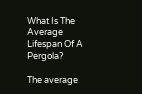What Is The Average Lifespan Of A Pergola?

The average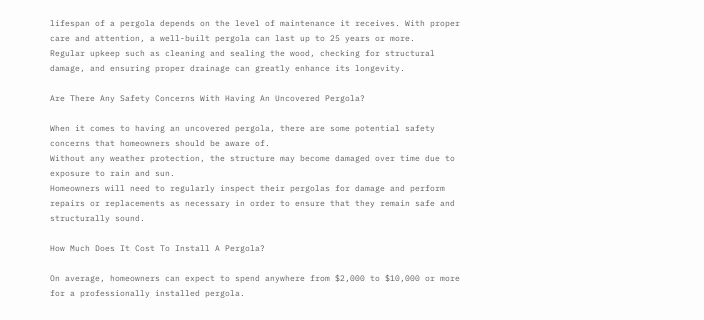lifespan of a pergola depends on the level of maintenance it receives. With proper care and attention, a well-built pergola can last up to 25 years or more.
Regular upkeep such as cleaning and sealing the wood, checking for structural damage, and ensuring proper drainage can greatly enhance its longevity.

Are There Any Safety Concerns With Having An Uncovered Pergola?

When it comes to having an uncovered pergola, there are some potential safety concerns that homeowners should be aware of.
Without any weather protection, the structure may become damaged over time due to exposure to rain and sun.
Homeowners will need to regularly inspect their pergolas for damage and perform repairs or replacements as necessary in order to ensure that they remain safe and structurally sound.

How Much Does It Cost To Install A Pergola?

On average, homeowners can expect to spend anywhere from $2,000 to $10,000 or more for a professionally installed pergola.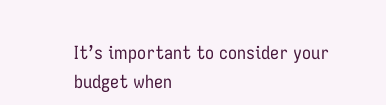It’s important to consider your budget when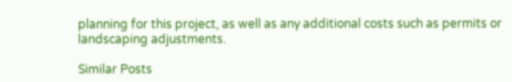planning for this project, as well as any additional costs such as permits or landscaping adjustments.

Similar Posts